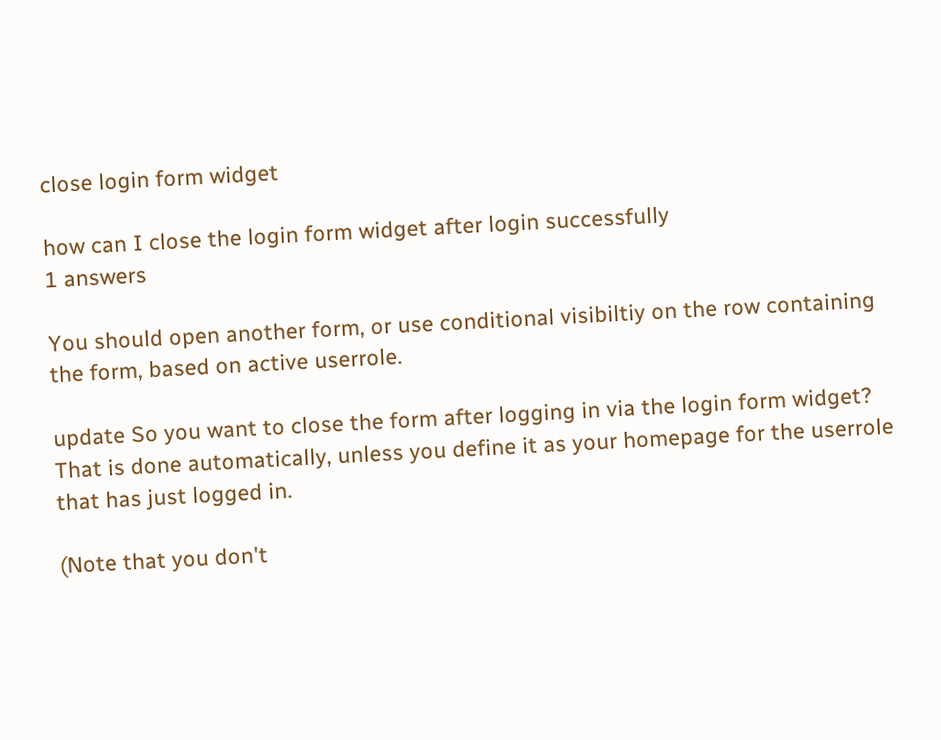close login form widget

how can I close the login form widget after login successfully
1 answers

You should open another form, or use conditional visibiltiy on the row containing the form, based on active userrole.

update So you want to close the form after logging in via the login form widget? That is done automatically, unless you define it as your homepage for the userrole that has just logged in.

(Note that you don't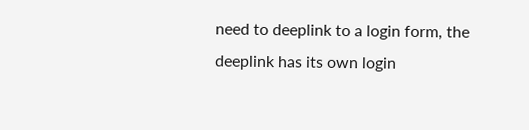need to deeplink to a login form, the deeplink has its own login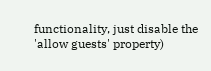functionality, just disable the 'allow guests' property)